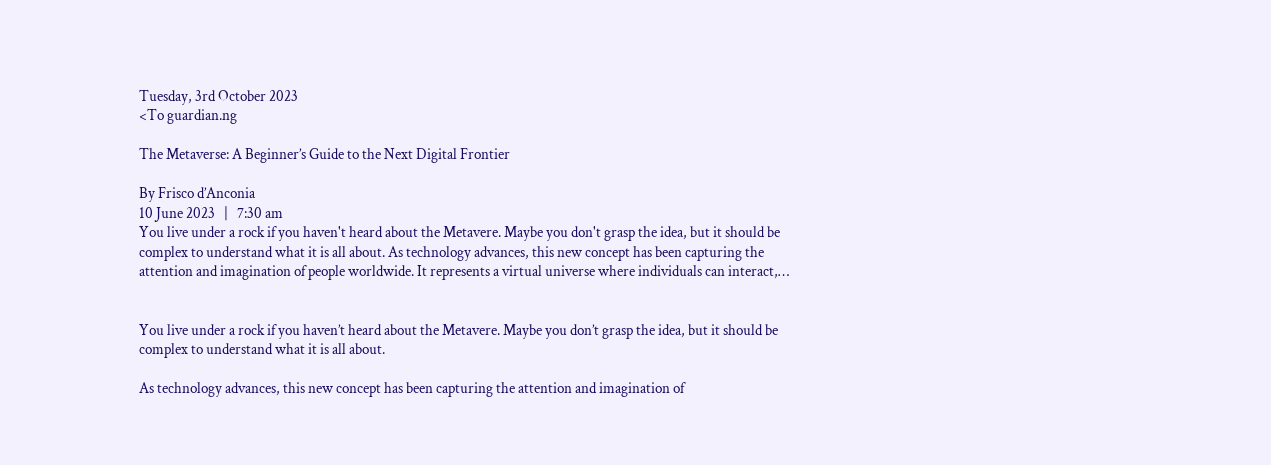Tuesday, 3rd October 2023
<To guardian.ng

The Metaverse: A Beginner’s Guide to the Next Digital Frontier

By Frisco d’Anconia
10 June 2023   |   7:30 am
You live under a rock if you haven't heard about the Metavere. Maybe you don't grasp the idea, but it should be complex to understand what it is all about. As technology advances, this new concept has been capturing the attention and imagination of people worldwide. It represents a virtual universe where individuals can interact,…


You live under a rock if you haven’t heard about the Metavere. Maybe you don’t grasp the idea, but it should be complex to understand what it is all about.

As technology advances, this new concept has been capturing the attention and imagination of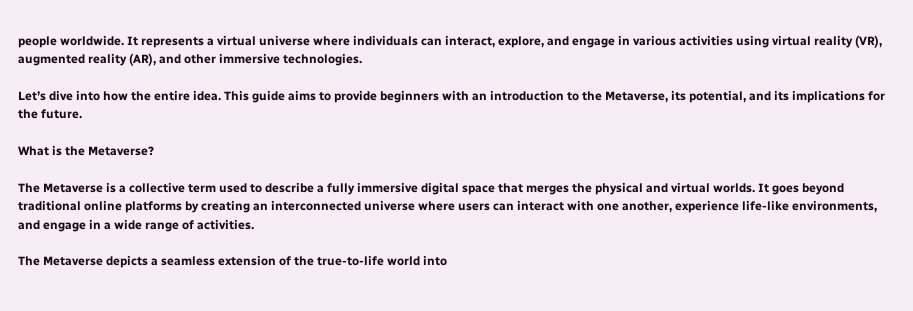people worldwide. It represents a virtual universe where individuals can interact, explore, and engage in various activities using virtual reality (VR), augmented reality (AR), and other immersive technologies.

Let’s dive into how the entire idea. This guide aims to provide beginners with an introduction to the Metaverse, its potential, and its implications for the future.

What is the Metaverse?

The Metaverse is a collective term used to describe a fully immersive digital space that merges the physical and virtual worlds. It goes beyond traditional online platforms by creating an interconnected universe where users can interact with one another, experience life-like environments, and engage in a wide range of activities.

The Metaverse depicts a seamless extension of the true-to-life world into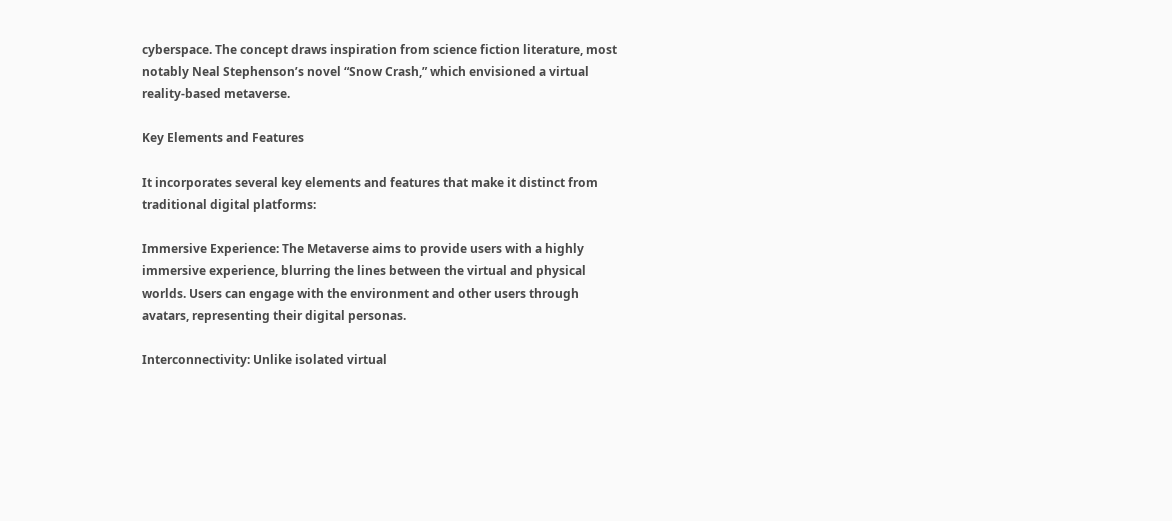cyberspace. The concept draws inspiration from science fiction literature, most notably Neal Stephenson’s novel “Snow Crash,” which envisioned a virtual reality-based metaverse.

Key Elements and Features

It incorporates several key elements and features that make it distinct from traditional digital platforms:

Immersive Experience: The Metaverse aims to provide users with a highly immersive experience, blurring the lines between the virtual and physical worlds. Users can engage with the environment and other users through avatars, representing their digital personas.

Interconnectivity: Unlike isolated virtual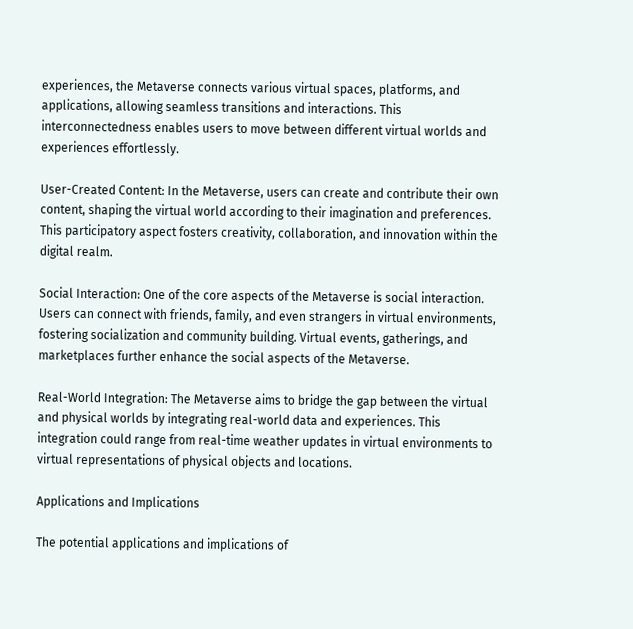experiences, the Metaverse connects various virtual spaces, platforms, and applications, allowing seamless transitions and interactions. This interconnectedness enables users to move between different virtual worlds and experiences effortlessly.

User-Created Content: In the Metaverse, users can create and contribute their own content, shaping the virtual world according to their imagination and preferences. This participatory aspect fosters creativity, collaboration, and innovation within the digital realm.

Social Interaction: One of the core aspects of the Metaverse is social interaction. Users can connect with friends, family, and even strangers in virtual environments, fostering socialization and community building. Virtual events, gatherings, and marketplaces further enhance the social aspects of the Metaverse.

Real-World Integration: The Metaverse aims to bridge the gap between the virtual and physical worlds by integrating real-world data and experiences. This integration could range from real-time weather updates in virtual environments to virtual representations of physical objects and locations.

Applications and Implications

The potential applications and implications of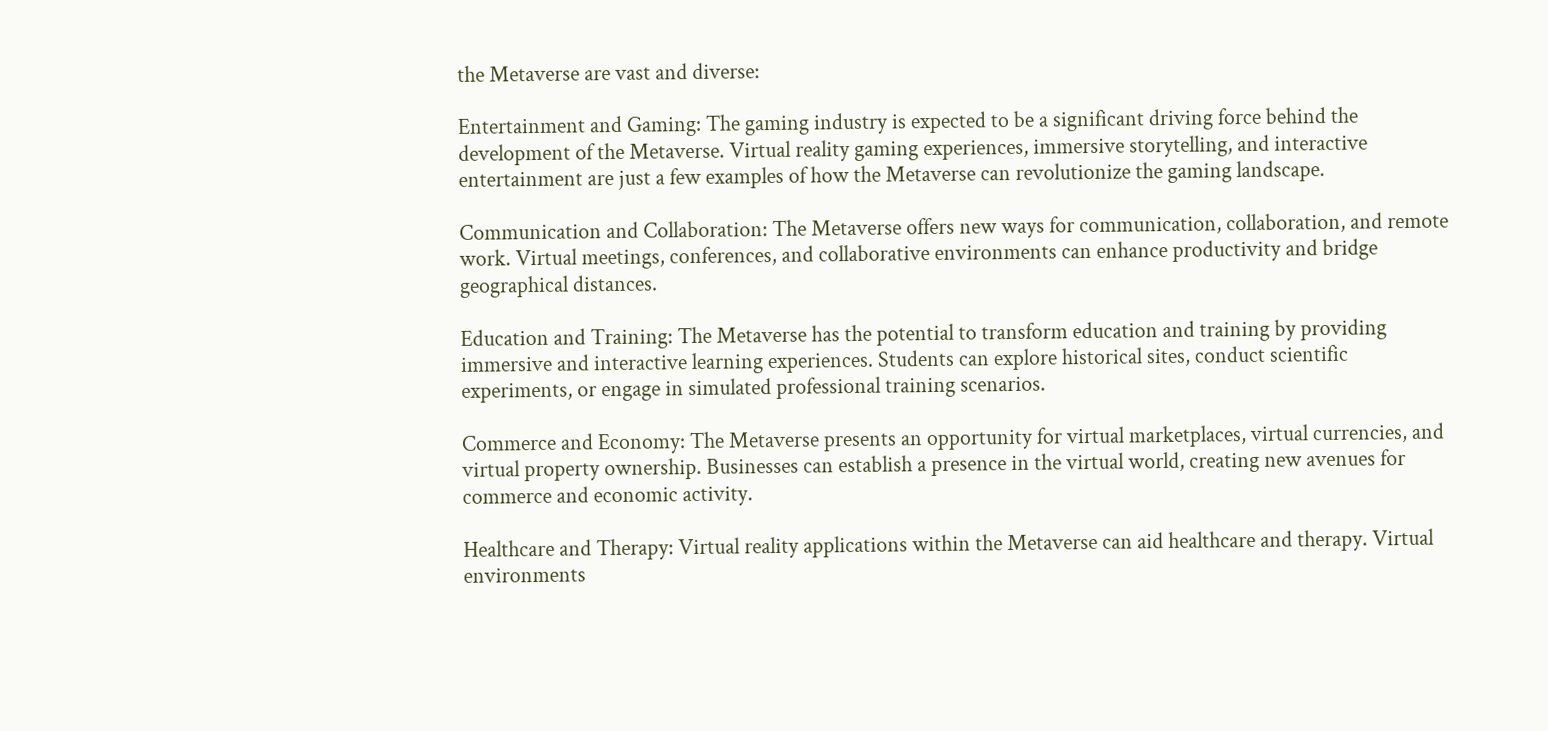the Metaverse are vast and diverse:

Entertainment and Gaming: The gaming industry is expected to be a significant driving force behind the development of the Metaverse. Virtual reality gaming experiences, immersive storytelling, and interactive entertainment are just a few examples of how the Metaverse can revolutionize the gaming landscape.

Communication and Collaboration: The Metaverse offers new ways for communication, collaboration, and remote work. Virtual meetings, conferences, and collaborative environments can enhance productivity and bridge geographical distances.

Education and Training: The Metaverse has the potential to transform education and training by providing immersive and interactive learning experiences. Students can explore historical sites, conduct scientific experiments, or engage in simulated professional training scenarios.

Commerce and Economy: The Metaverse presents an opportunity for virtual marketplaces, virtual currencies, and virtual property ownership. Businesses can establish a presence in the virtual world, creating new avenues for commerce and economic activity.

Healthcare and Therapy: Virtual reality applications within the Metaverse can aid healthcare and therapy. Virtual environments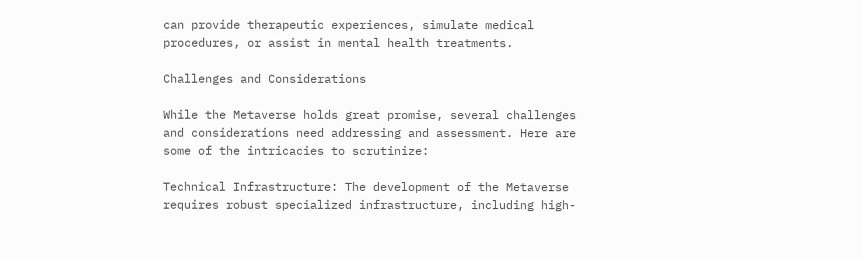can provide therapeutic experiences, simulate medical procedures, or assist in mental health treatments.

Challenges and Considerations

While the Metaverse holds great promise, several challenges and considerations need addressing and assessment. Here are some of the intricacies to scrutinize:

Technical Infrastructure: The development of the Metaverse requires robust specialized infrastructure, including high-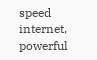speed internet, powerful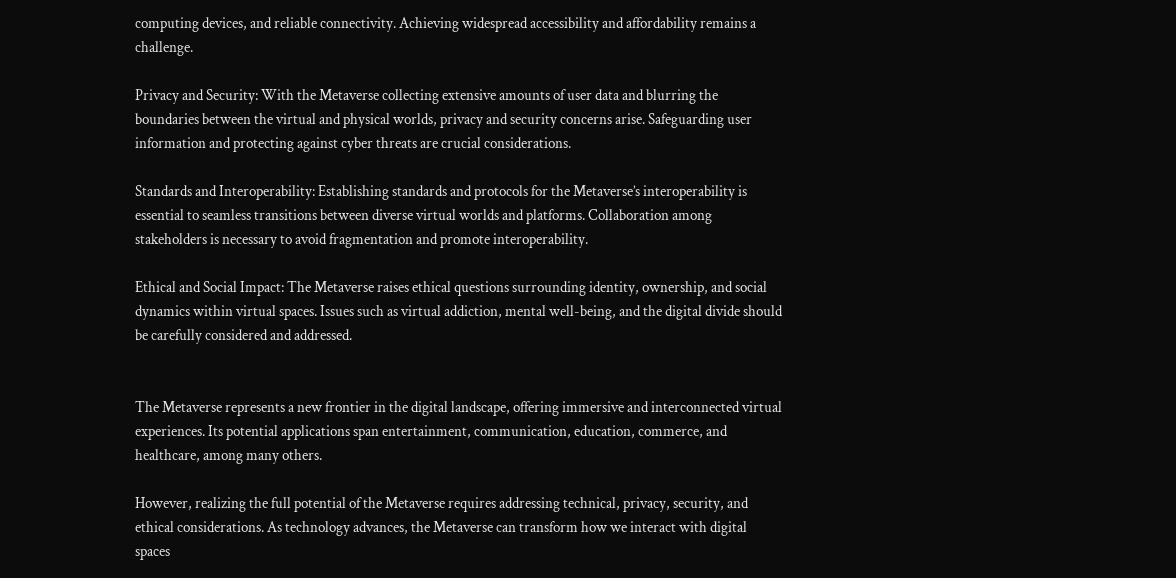computing devices, and reliable connectivity. Achieving widespread accessibility and affordability remains a challenge.

Privacy and Security: With the Metaverse collecting extensive amounts of user data and blurring the boundaries between the virtual and physical worlds, privacy and security concerns arise. Safeguarding user information and protecting against cyber threats are crucial considerations.

Standards and Interoperability: Establishing standards and protocols for the Metaverse’s interoperability is essential to seamless transitions between diverse virtual worlds and platforms. Collaboration among stakeholders is necessary to avoid fragmentation and promote interoperability.

Ethical and Social Impact: The Metaverse raises ethical questions surrounding identity, ownership, and social dynamics within virtual spaces. Issues such as virtual addiction, mental well-being, and the digital divide should be carefully considered and addressed.


The Metaverse represents a new frontier in the digital landscape, offering immersive and interconnected virtual experiences. Its potential applications span entertainment, communication, education, commerce, and healthcare, among many others.

However, realizing the full potential of the Metaverse requires addressing technical, privacy, security, and ethical considerations. As technology advances, the Metaverse can transform how we interact with digital spaces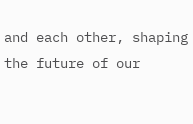and each other, shaping the future of our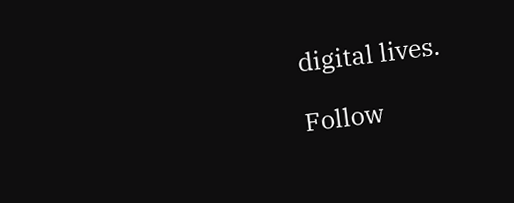digital lives.

Follow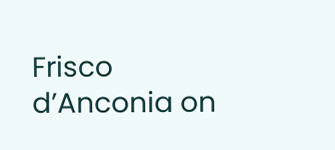Frisco d’Anconia on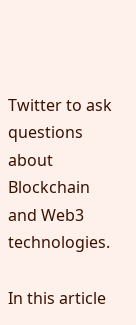Twitter to ask questions about Blockchain and Web3 technologies.

In this article